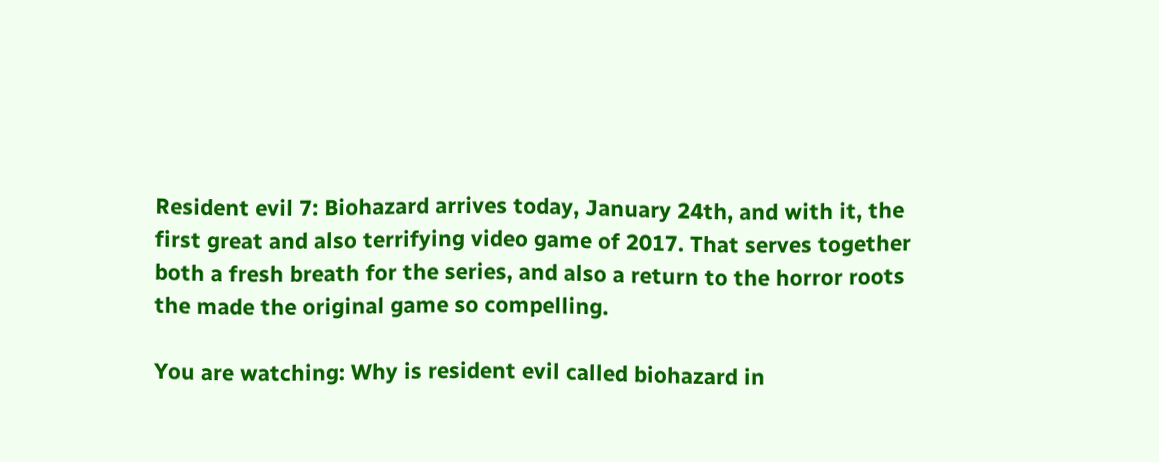Resident evil 7: Biohazard arrives today, January 24th, and with it, the first great and also terrifying video game of 2017. That serves together both a fresh breath for the series, and also a return to the horror roots the made the original game so compelling.

You are watching: Why is resident evil called biohazard in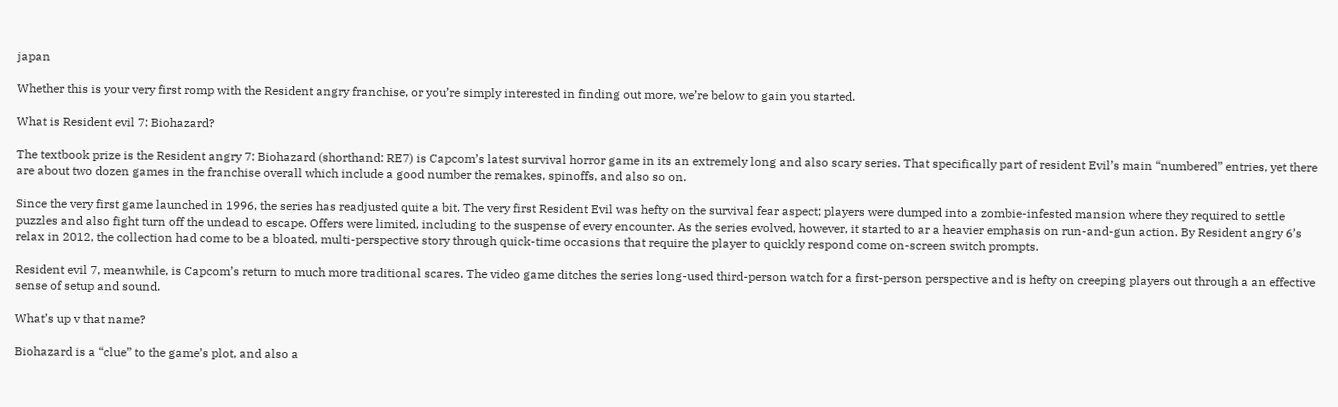japan

Whether this is your very first romp with the Resident angry franchise, or you’re simply interested in finding out more, we’re below to gain you started.

What is Resident evil 7: Biohazard?

The textbook prize is the Resident angry 7: Biohazard (shorthand: RE7) is Capcom’s latest survival horror game in its an extremely long and also scary series. That specifically part of resident Evil’s main “numbered” entries, yet there are about two dozen games in the franchise overall which include a good number the remakes, spinoffs, and also so on.

Since the very first game launched in 1996, the series has readjusted quite a bit. The very first Resident Evil was hefty on the survival fear aspect; players were dumped into a zombie-infested mansion where they required to settle puzzles and also fight turn off the undead to escape. Offers were limited, including to the suspense of every encounter. As the series evolved, however, it started to ar a heavier emphasis on run-and-gun action. By Resident angry 6’s relax in 2012, the collection had come to be a bloated, multi-perspective story through quick-time occasions that require the player to quickly respond come on-screen switch prompts.

Resident evil 7, meanwhile, is Capcom’s return to much more traditional scares. The video game ditches the series long-used third-person watch for a first-person perspective and is hefty on creeping players out through a an effective sense of setup and sound.

What’s up v that name?

Biohazard is a “clue” to the game’s plot, and also a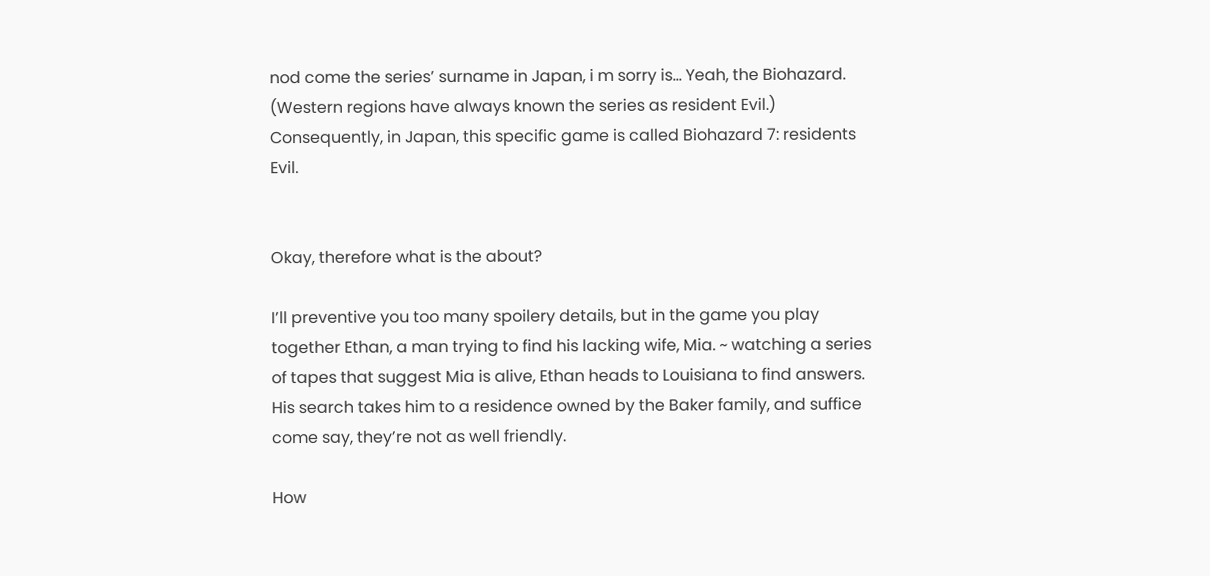nod come the series’ surname in Japan, i m sorry is... Yeah, the Biohazard. (Western regions have always known the series as resident Evil.) Consequently, in Japan, this specific game is called Biohazard 7: residents Evil.


Okay, therefore what is the about?

I’ll preventive you too many spoilery details, but in the game you play together Ethan, a man trying to find his lacking wife, Mia. ~ watching a series of tapes that suggest Mia is alive, Ethan heads to Louisiana to find answers. His search takes him to a residence owned by the Baker family, and suffice come say, they’re not as well friendly.

How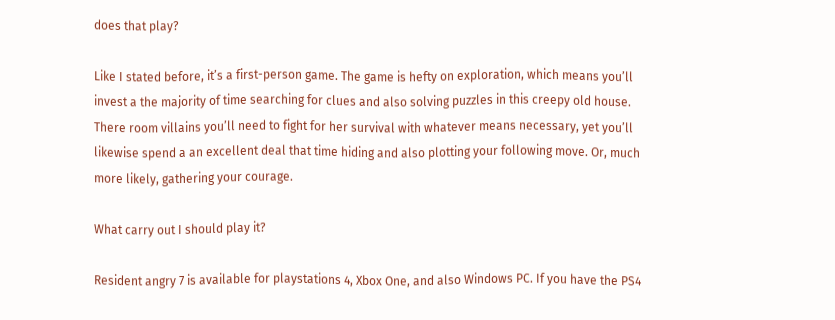does that play?

Like I stated before, it’s a first-person game. The game is hefty on exploration, which means you’ll invest a the majority of time searching for clues and also solving puzzles in this creepy old house. There room villains you’ll need to fight for her survival with whatever means necessary, yet you’ll likewise spend a an excellent deal that time hiding and also plotting your following move. Or, much more likely, gathering your courage.

What carry out I should play it?

Resident angry 7 is available for playstations 4, Xbox One, and also Windows PC. If you have the PS4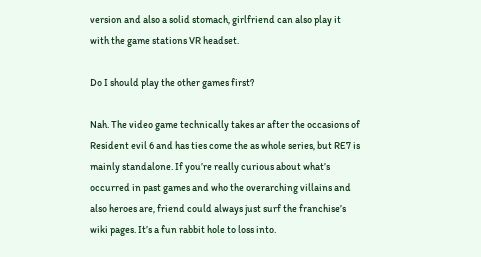version and also a solid stomach, girlfriend can also play it with the game stations VR headset.

Do I should play the other games first?

Nah. The video game technically takes ar after the occasions of Resident evil 6 and has ties come the as whole series, but RE7 is mainly standalone. If you’re really curious about what’s occurred in past games and who the overarching villains and also heroes are, friend could always just surf the franchise’s wiki pages. It’s a fun rabbit hole to loss into.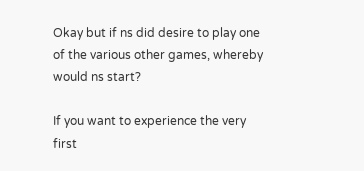Okay but if ns did desire to play one of the various other games, whereby would ns start?

If you want to experience the very first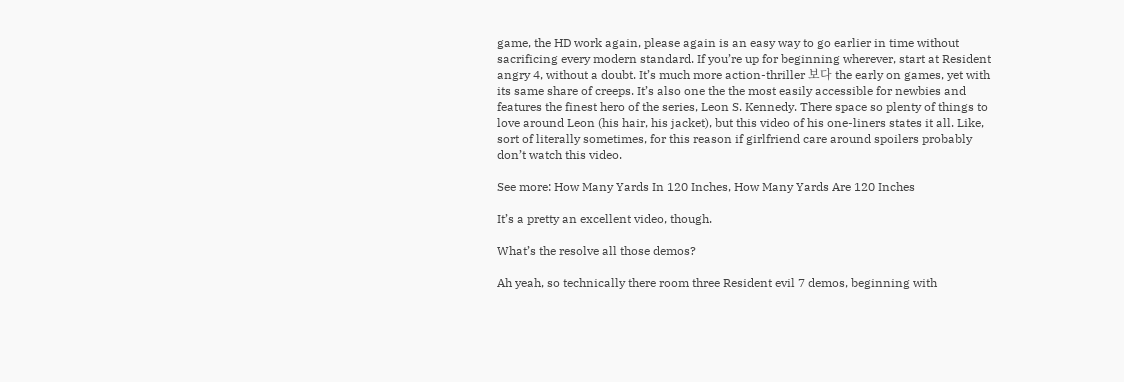game, the HD work again, please again is an easy way to go earlier in time without sacrificing every modern standard. If you’re up for beginning wherever, start at Resident angry 4, without a doubt. It’s much more action-thriller 보다 the early on games, yet with its same share of creeps. It’s also one the the most easily accessible for newbies and features the finest hero of the series, Leon S. Kennedy. There space so plenty of things to love around Leon (his hair, his jacket), but this video of his one-liners states it all. Like, sort of literally sometimes, for this reason if girlfriend care around spoilers probably don’t watch this video.

See more: How Many Yards In 120 Inches, How Many Yards Are 120 Inches

It’s a pretty an excellent video, though.

What’s the resolve all those demos?

Ah yeah, so technically there room three Resident evil 7 demos, beginning with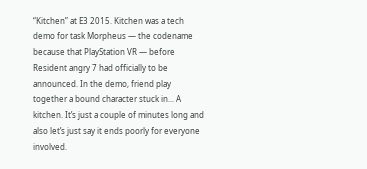“Kitchen” at E3 2015. Kitchen was a tech demo for task Morpheus — the codename because that PlayStation VR — before Resident angry 7 had officially to be announced. In the demo, friend play together a bound character stuck in... A kitchen. It’s just a couple of minutes long and also let’s just say it ends poorly for everyone involved.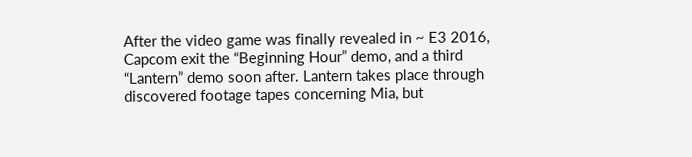After the video game was finally revealed in ~ E3 2016, Capcom exit the “Beginning Hour” demo, and a third “Lantern” demo soon after. Lantern takes place through discovered footage tapes concerning Mia, but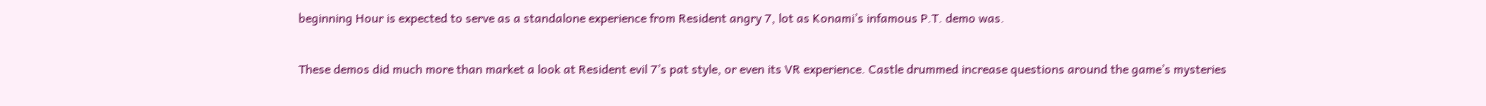beginning Hour is expected to serve as a standalone experience from Resident angry 7, lot as Konami’s infamous P.T. demo was.

These demos did much more than market a look at Resident evil 7’s pat style, or even its VR experience. Castle drummed increase questions around the game’s mysteries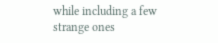while including a few strange ones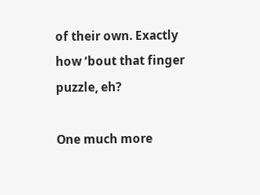of their own. Exactly how ‘bout that finger puzzle, eh?

One much more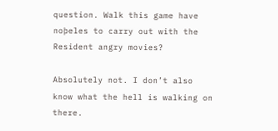question. Walk this game have noþeles to carry out with the Resident angry movies?

Absolutely not. I don’t also know what the hell is walking on there.